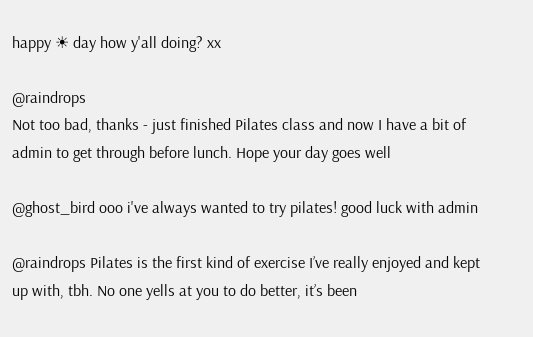happy ☀ day how y'all doing? xx

@raindrops
Not too bad, thanks - just finished Pilates class and now I have a bit of admin to get through before lunch. Hope your day goes well

@ghost_bird ooo i've always wanted to try pilates! good luck with admin

@raindrops Pilates is the first kind of exercise I’ve really enjoyed and kept up with, tbh. No one yells at you to do better, it’s been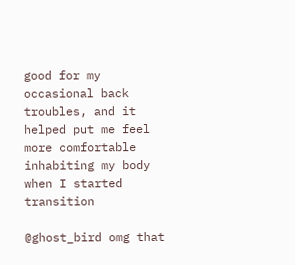good for my occasional back troubles, and it helped put me feel more comfortable inhabiting my body when I started transition

@ghost_bird omg that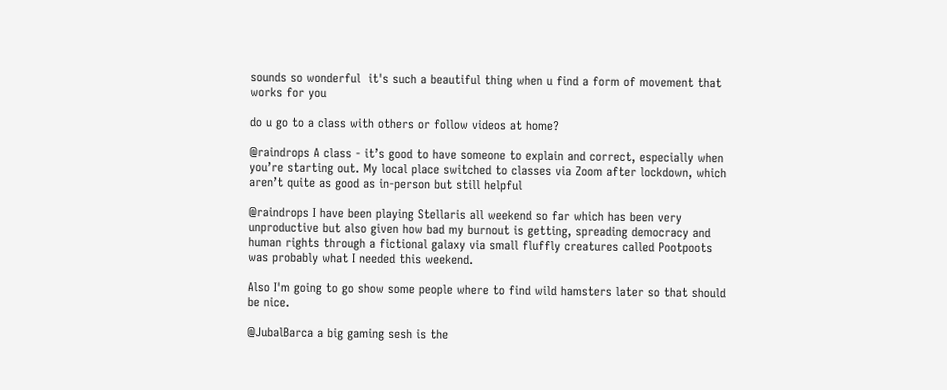sounds so wonderful  it's such a beautiful thing when u find a form of movement that works for you

do u go to a class with others or follow videos at home?

@raindrops A class - it’s good to have someone to explain and correct, especially when you’re starting out. My local place switched to classes via Zoom after lockdown, which aren’t quite as good as in-person but still helpful

@raindrops I have been playing Stellaris all weekend so far which has been very unproductive but also given how bad my burnout is getting, spreading democracy and human rights through a fictional galaxy via small fluffly creatures called Pootpoots was probably what I needed this weekend.

Also I'm going to go show some people where to find wild hamsters later so that should be nice.

@JubalBarca a big gaming sesh is the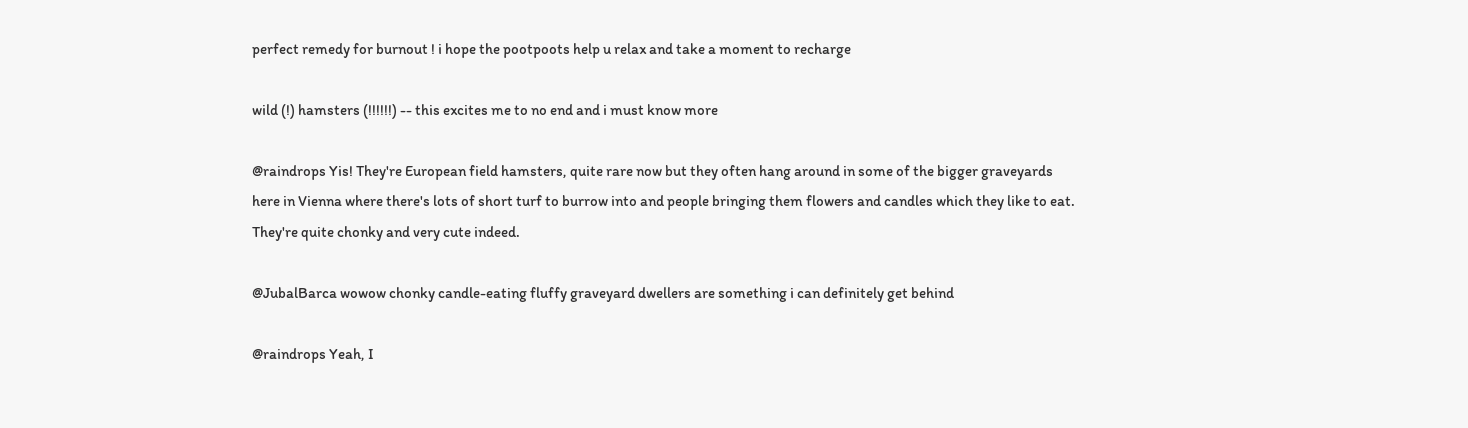perfect remedy for burnout ! i hope the pootpoots help u relax and take a moment to recharge

wild (!) hamsters (!!!!!!) -- this excites me to no end and i must know more

@raindrops Yis! They're European field hamsters, quite rare now but they often hang around in some of the bigger graveyards here in Vienna where there's lots of short turf to burrow into and people bringing them flowers and candles which they like to eat. They're quite chonky and very cute indeed.

@JubalBarca wowow chonky candle-eating fluffy graveyard dwellers are something i can definitely get behind

@raindrops Yeah, I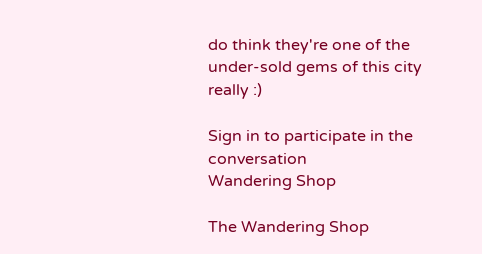do think they're one of the under-sold gems of this city really :)

Sign in to participate in the conversation
Wandering Shop

The Wandering Shop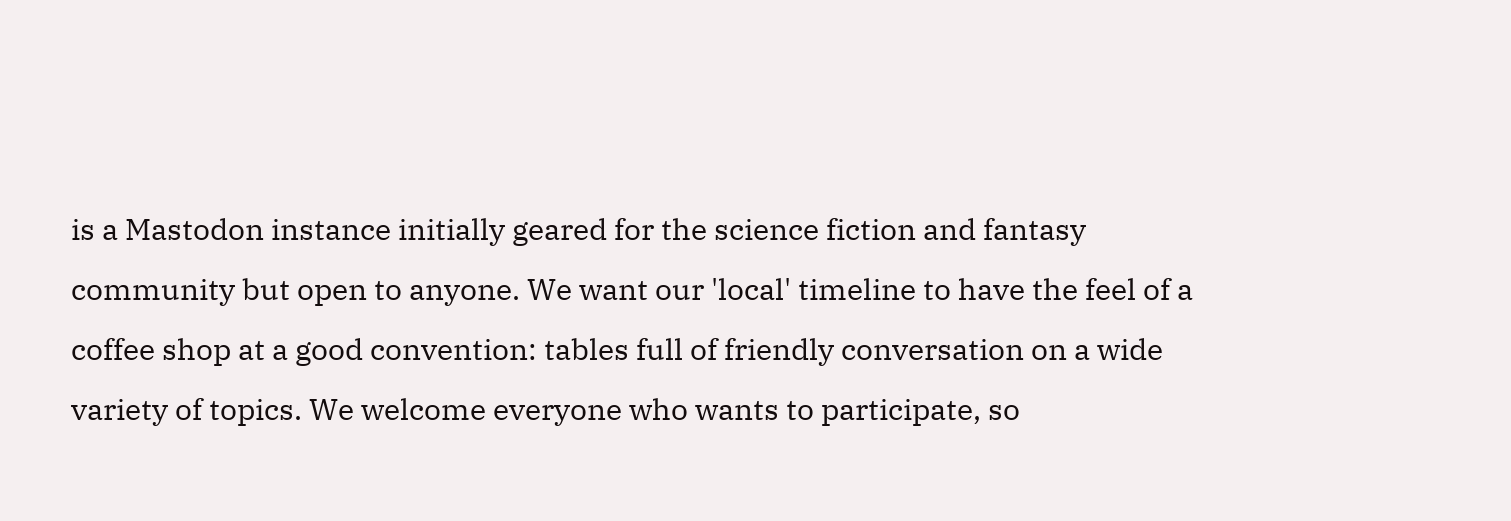is a Mastodon instance initially geared for the science fiction and fantasy community but open to anyone. We want our 'local' timeline to have the feel of a coffee shop at a good convention: tables full of friendly conversation on a wide variety of topics. We welcome everyone who wants to participate, so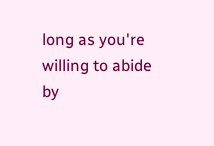long as you're willing to abide by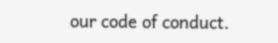our code of conduct.